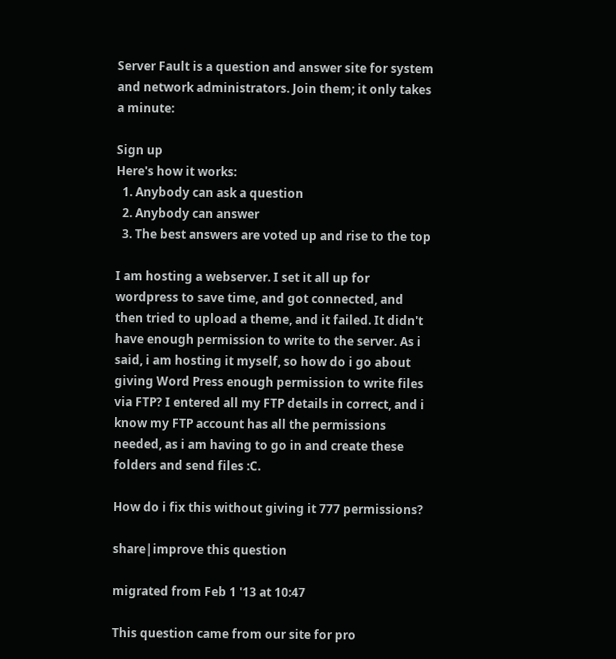Server Fault is a question and answer site for system and network administrators. Join them; it only takes a minute:

Sign up
Here's how it works:
  1. Anybody can ask a question
  2. Anybody can answer
  3. The best answers are voted up and rise to the top

I am hosting a webserver. I set it all up for wordpress to save time, and got connected, and then tried to upload a theme, and it failed. It didn't have enough permission to write to the server. As i said, i am hosting it myself, so how do i go about giving Word Press enough permission to write files via FTP? I entered all my FTP details in correct, and i know my FTP account has all the permissions needed, as i am having to go in and create these folders and send files :C.

How do i fix this without giving it 777 permissions?

share|improve this question

migrated from Feb 1 '13 at 10:47

This question came from our site for pro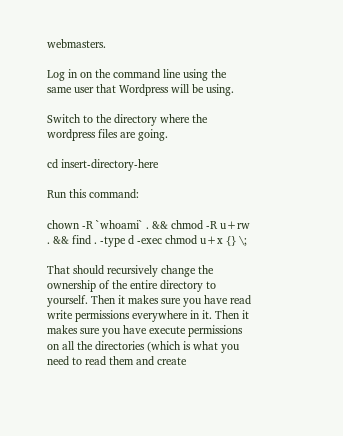webmasters.

Log in on the command line using the same user that Wordpress will be using.

Switch to the directory where the wordpress files are going.

cd insert-directory-here

Run this command:

chown -R `whoami` . && chmod -R u+rw . && find . -type d -exec chmod u+x {} \;

That should recursively change the ownership of the entire directory to yourself. Then it makes sure you have read write permissions everywhere in it. Then it makes sure you have execute permissions on all the directories (which is what you need to read them and create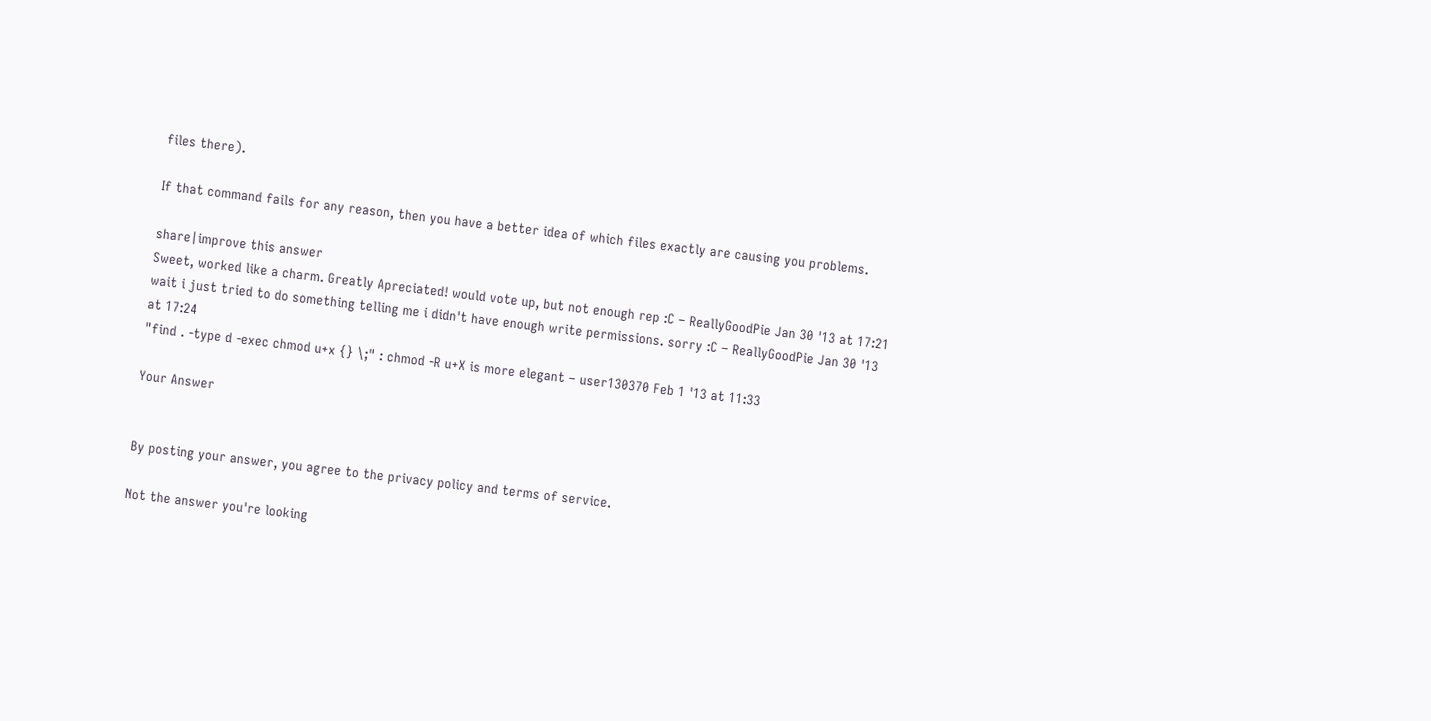files there).

If that command fails for any reason, then you have a better idea of which files exactly are causing you problems.

share|improve this answer
Sweet, worked like a charm. Greatly Apreciated! would vote up, but not enough rep :C – ReallyGoodPie Jan 30 '13 at 17:21
wait i just tried to do something telling me i didn't have enough write permissions. sorry :C – ReallyGoodPie Jan 30 '13 at 17:24
"find . -type d -exec chmod u+x {} \;" : chmod -R u+X is more elegant – user130370 Feb 1 '13 at 11:33

Your Answer


By posting your answer, you agree to the privacy policy and terms of service.

Not the answer you're looking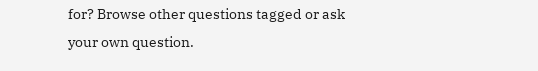for? Browse other questions tagged or ask your own question.